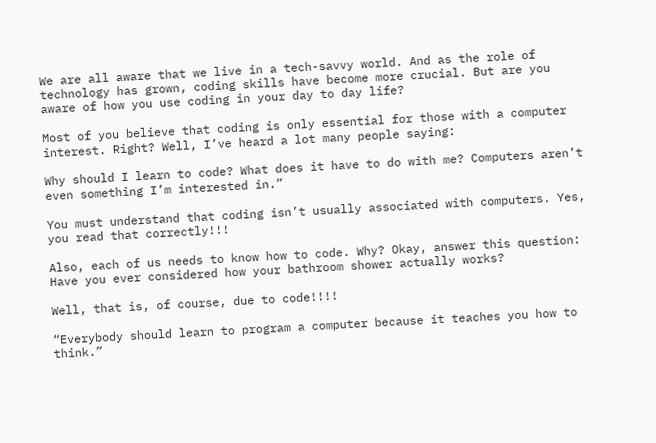We are all aware that we live in a tech-savvy world. And as the role of technology has grown, coding skills have become more crucial. But are you aware of how you use coding in your day to day life?

Most of you believe that coding is only essential for those with a computer interest. Right? Well, I’ve heard a lot many people saying:

Why should I learn to code? What does it have to do with me? Computers aren’t even something I’m interested in.”

You must understand that coding isn’t usually associated with computers. Yes, you read that correctly!!!

Also, each of us needs to know how to code. Why? Okay, answer this question: Have you ever considered how your bathroom shower actually works?

Well, that is, of course, due to code!!!!

“Everybody should learn to program a computer because it teaches you how to think.”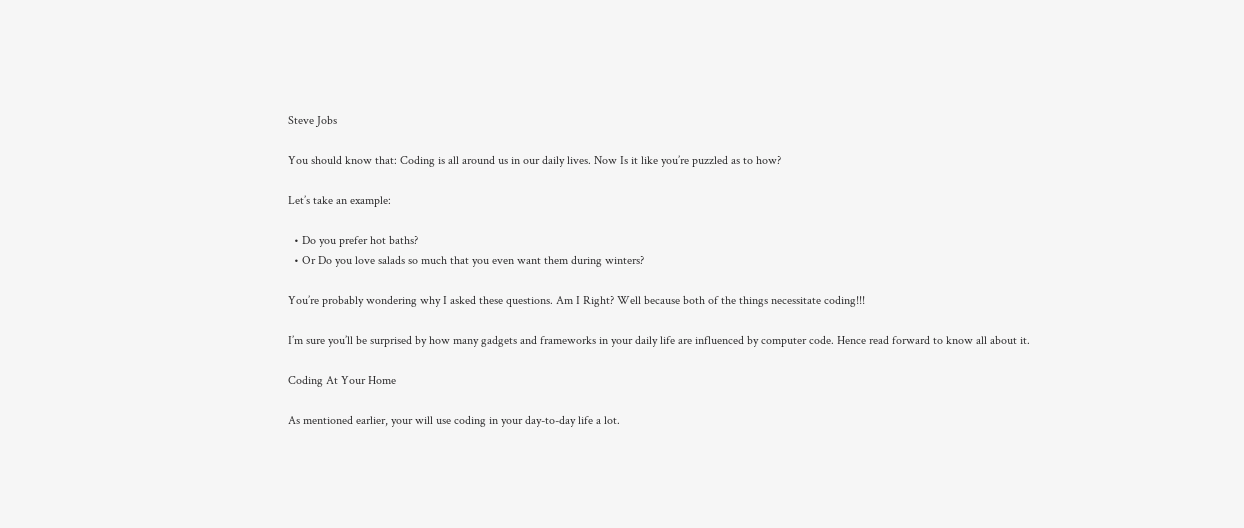Steve Jobs

You should know that: Coding is all around us in our daily lives. Now Is it like you’re puzzled as to how?

Let’s take an example:

  • Do you prefer hot baths?
  • Or Do you love salads so much that you even want them during winters?

You’re probably wondering why I asked these questions. Am I Right? Well because both of the things necessitate coding!!!

I’m sure you’ll be surprised by how many gadgets and frameworks in your daily life are influenced by computer code. Hence read forward to know all about it.

Coding At Your Home

As mentioned earlier, your will use coding in your day-to-day life a lot.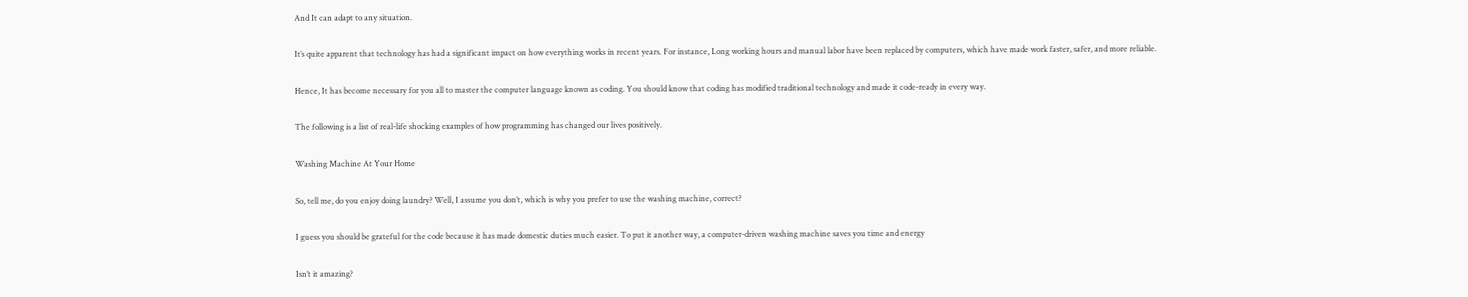And It can adapt to any situation.

It’s quite apparent that technology has had a significant impact on how everything works in recent years. For instance, Long working hours and manual labor have been replaced by computers, which have made work faster, safer, and more reliable.

Hence, It has become necessary for you all to master the computer language known as coding. You should know that coding has modified traditional technology and made it code-ready in every way.

The following is a list of real-life shocking examples of how programming has changed our lives positively.

Washing Machine At Your Home

So, tell me, do you enjoy doing laundry? Well, I assume you don’t, which is why you prefer to use the washing machine, correct?

I guess you should be grateful for the code because it has made domestic duties much easier. To put it another way, a computer-driven washing machine saves you time and energy

Isn’t it amazing?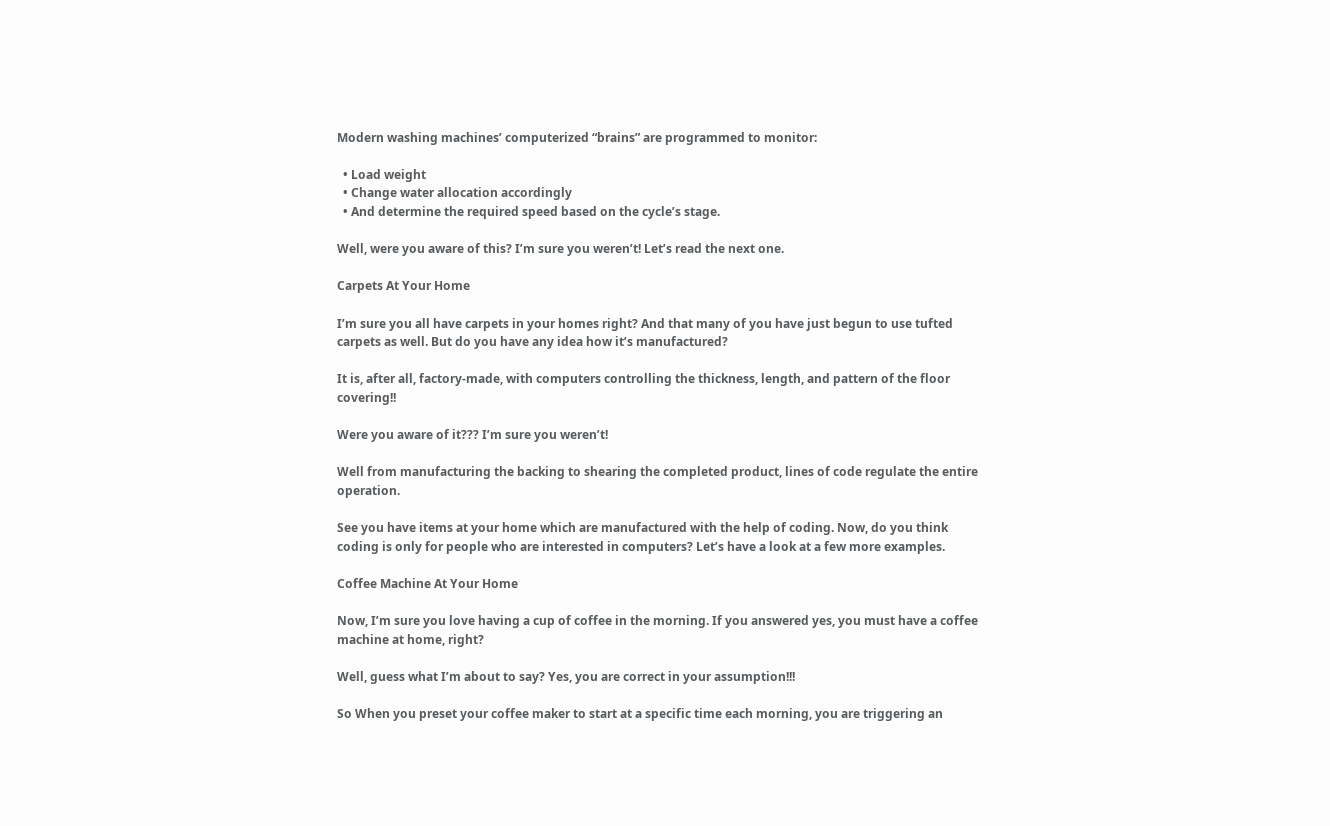Modern washing machines’ computerized “brains” are programmed to monitor:

  • Load weight
  • Change water allocation accordingly
  • And determine the required speed based on the cycle’s stage.

Well, were you aware of this? I’m sure you weren’t! Let’s read the next one.

Carpets At Your Home

I’m sure you all have carpets in your homes right? And that many of you have just begun to use tufted carpets as well. But do you have any idea how it’s manufactured?

It is, after all, factory-made, with computers controlling the thickness, length, and pattern of the floor covering!!

Were you aware of it??? I’m sure you weren’t!

Well from manufacturing the backing to shearing the completed product, lines of code regulate the entire operation.

See you have items at your home which are manufactured with the help of coding. Now, do you think coding is only for people who are interested in computers? Let’s have a look at a few more examples.

Coffee Machine At Your Home

Now, I’m sure you love having a cup of coffee in the morning. If you answered yes, you must have a coffee machine at home, right?

Well, guess what I’m about to say? Yes, you are correct in your assumption!!!

So When you preset your coffee maker to start at a specific time each morning, you are triggering an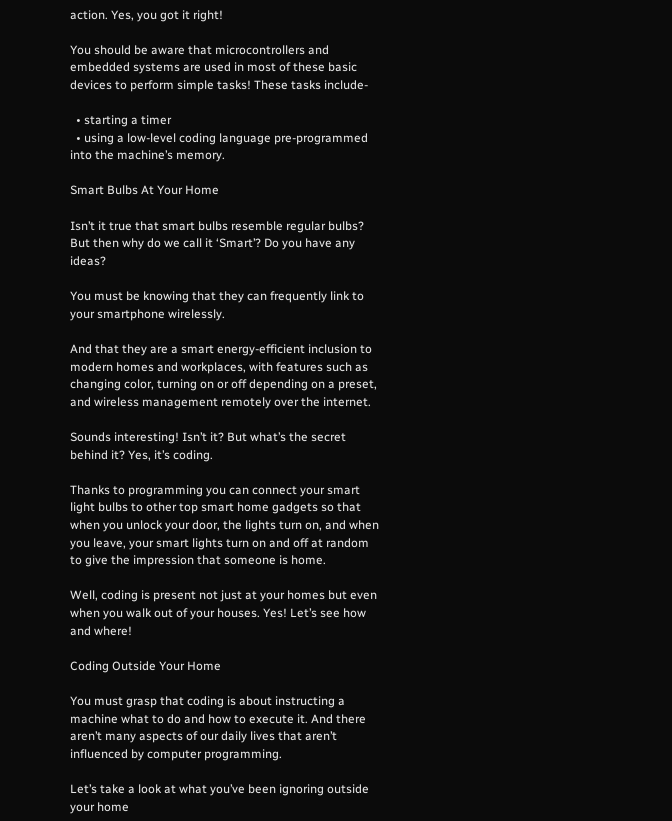action. Yes, you got it right!

You should be aware that microcontrollers and embedded systems are used in most of these basic devices to perform simple tasks! These tasks include-

  • starting a timer
  • using a low-level coding language pre-programmed into the machine’s memory.

Smart Bulbs At Your Home

Isn’t it true that smart bulbs resemble regular bulbs? But then why do we call it ‘Smart’? Do you have any ideas?

You must be knowing that they can frequently link to your smartphone wirelessly.

And that they are a smart energy-efficient inclusion to modern homes and workplaces, with features such as changing color, turning on or off depending on a preset, and wireless management remotely over the internet.

Sounds interesting! Isn’t it? But what’s the secret behind it? Yes, it’s coding.

Thanks to programming you can connect your smart light bulbs to other top smart home gadgets so that when you unlock your door, the lights turn on, and when you leave, your smart lights turn on and off at random to give the impression that someone is home.

Well, coding is present not just at your homes but even when you walk out of your houses. Yes! Let’s see how and where!

Coding Outside Your Home

You must grasp that coding is about instructing a machine what to do and how to execute it. And there aren’t many aspects of our daily lives that aren’t influenced by computer programming.

Let’s take a look at what you’ve been ignoring outside your home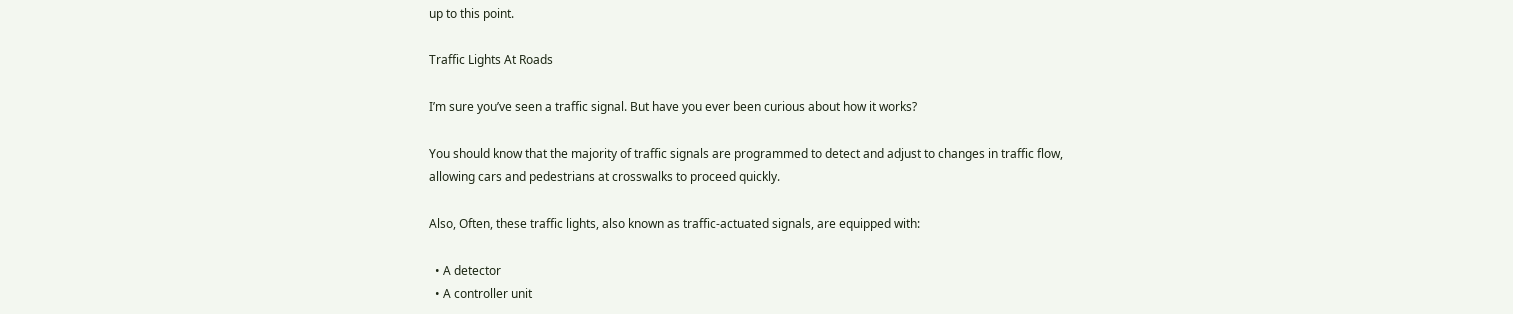up to this point.

Traffic Lights At Roads

I’m sure you’ve seen a traffic signal. But have you ever been curious about how it works?

You should know that the majority of traffic signals are programmed to detect and adjust to changes in traffic flow, allowing cars and pedestrians at crosswalks to proceed quickly.

Also, Often, these traffic lights, also known as traffic-actuated signals, are equipped with:

  • A detector
  • A controller unit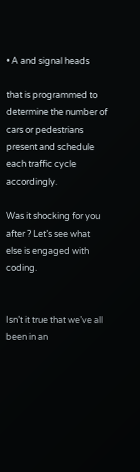• A and signal heads

that is programmed to determine the number of cars or pedestrians present and schedule each traffic cycle accordingly.

Was it shocking for you after ? Let’s see what else is engaged with coding.


Isn’t it true that we’ve all been in an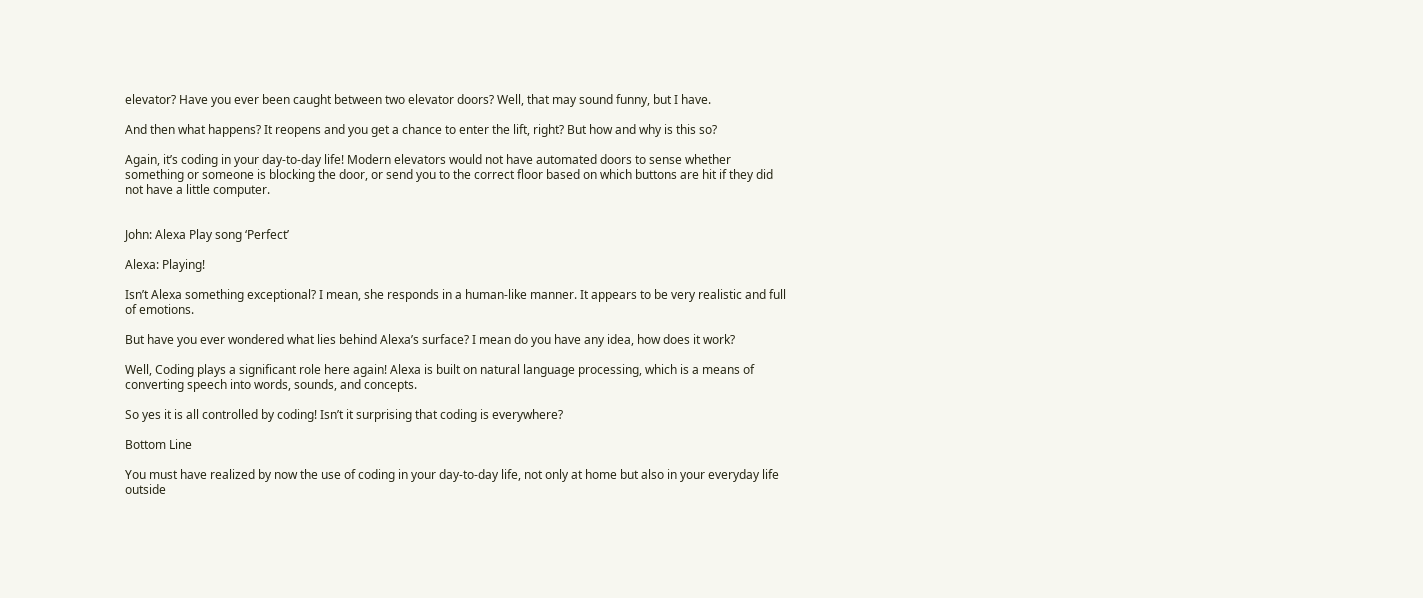elevator? Have you ever been caught between two elevator doors? Well, that may sound funny, but I have.

And then what happens? It reopens and you get a chance to enter the lift, right? But how and why is this so?

Again, it’s coding in your day-to-day life! Modern elevators would not have automated doors to sense whether something or someone is blocking the door, or send you to the correct floor based on which buttons are hit if they did not have a little computer.


John: Alexa Play song ‘Perfect’

Alexa: Playing!

Isn’t Alexa something exceptional? I mean, she responds in a human-like manner. It appears to be very realistic and full of emotions.

But have you ever wondered what lies behind Alexa’s surface? I mean do you have any idea, how does it work?

Well, Coding plays a significant role here again! Alexa is built on natural language processing, which is a means of converting speech into words, sounds, and concepts.

So yes it is all controlled by coding! Isn’t it surprising that coding is everywhere?

Bottom Line

You must have realized by now the use of coding in your day-to-day life, not only at home but also in your everyday life outside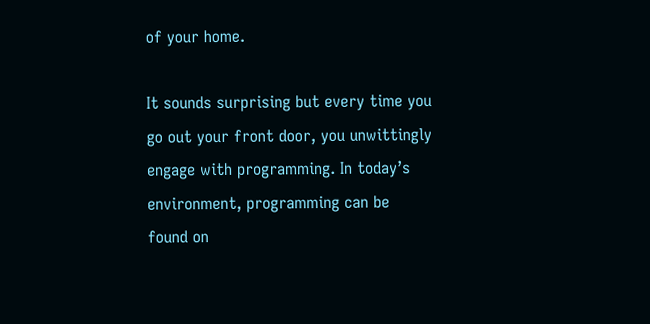of your home.

It sounds surprising but every time you go out your front door, you unwittingly engage with programming. In today’s environment, programming can be found on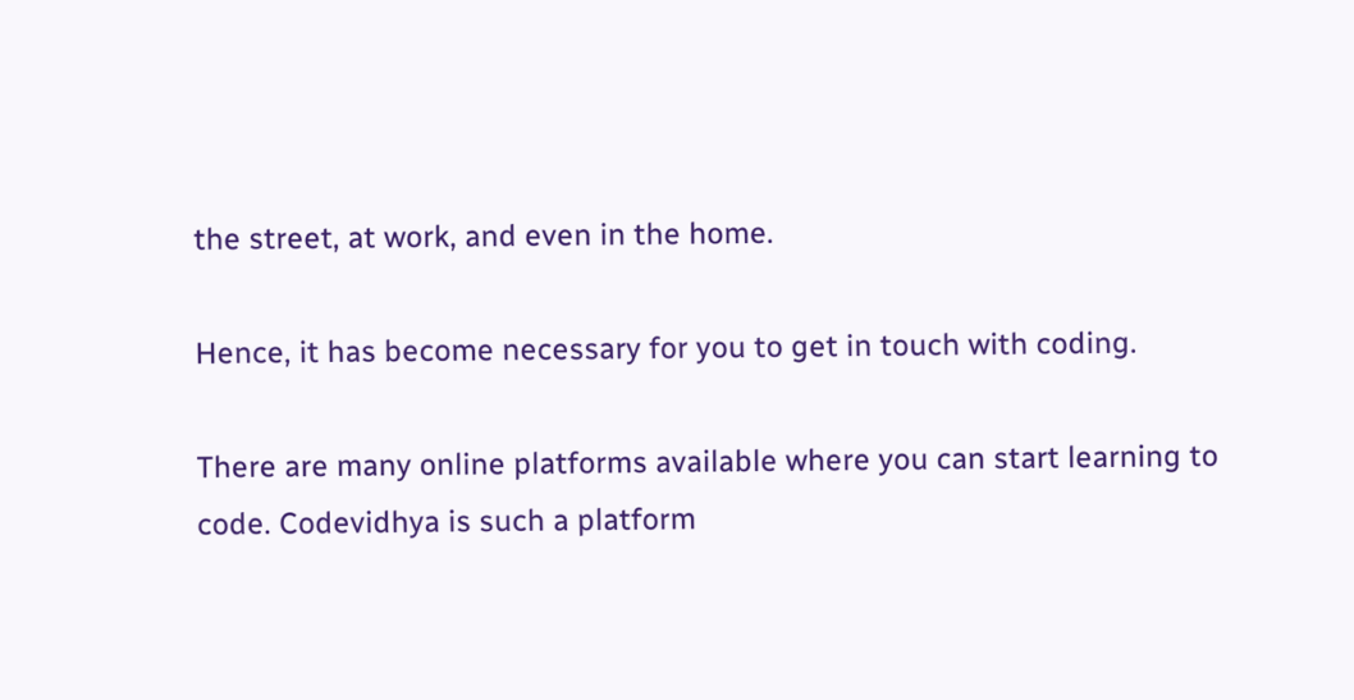the street, at work, and even in the home.

Hence, it has become necessary for you to get in touch with coding.

There are many online platforms available where you can start learning to code. Codevidhya is such a platform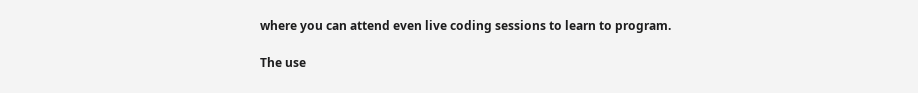where you can attend even live coding sessions to learn to program.

The use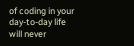of coding in your day-to-day life will never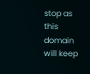stop as this domain will keep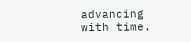advancing with time.